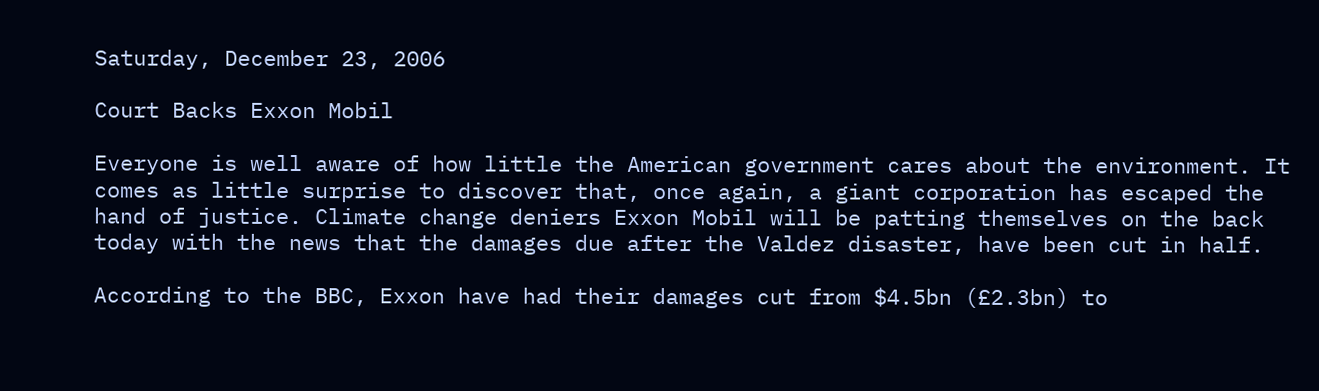Saturday, December 23, 2006

Court Backs Exxon Mobil

Everyone is well aware of how little the American government cares about the environment. It comes as little surprise to discover that, once again, a giant corporation has escaped the hand of justice. Climate change deniers Exxon Mobil will be patting themselves on the back today with the news that the damages due after the Valdez disaster, have been cut in half.

According to the BBC, Exxon have had their damages cut from $4.5bn (£2.3bn) to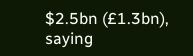$2.5bn (£1.3bn), saying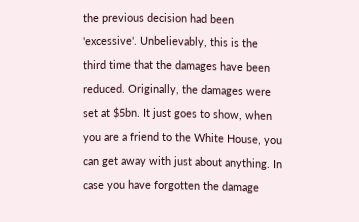the previous decision had been 'excessive'. Unbelievably, this is the third time that the damages have been reduced. Originally, the damages were set at $5bn. It just goes to show, when you are a friend to the White House, you can get away with just about anything. In case you have forgotten the damage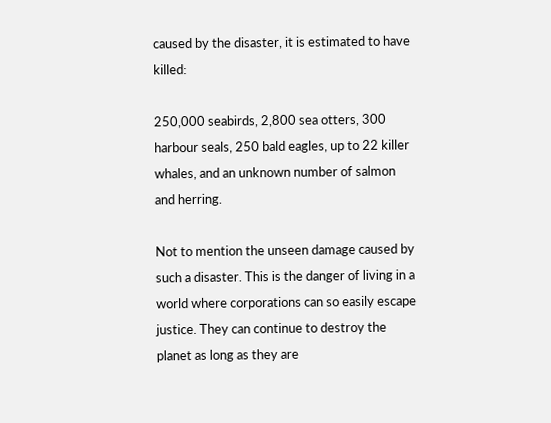caused by the disaster, it is estimated to have killed:

250,000 seabirds, 2,800 sea otters, 300 harbour seals, 250 bald eagles, up to 22 killer whales, and an unknown number of salmon and herring.

Not to mention the unseen damage caused by such a disaster. This is the danger of living in a world where corporations can so easily escape justice. They can continue to destroy the planet as long as they are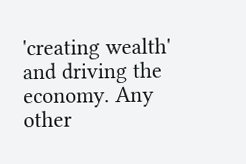'creating wealth' and driving the economy. Any other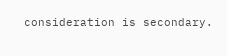consideration is secondary.